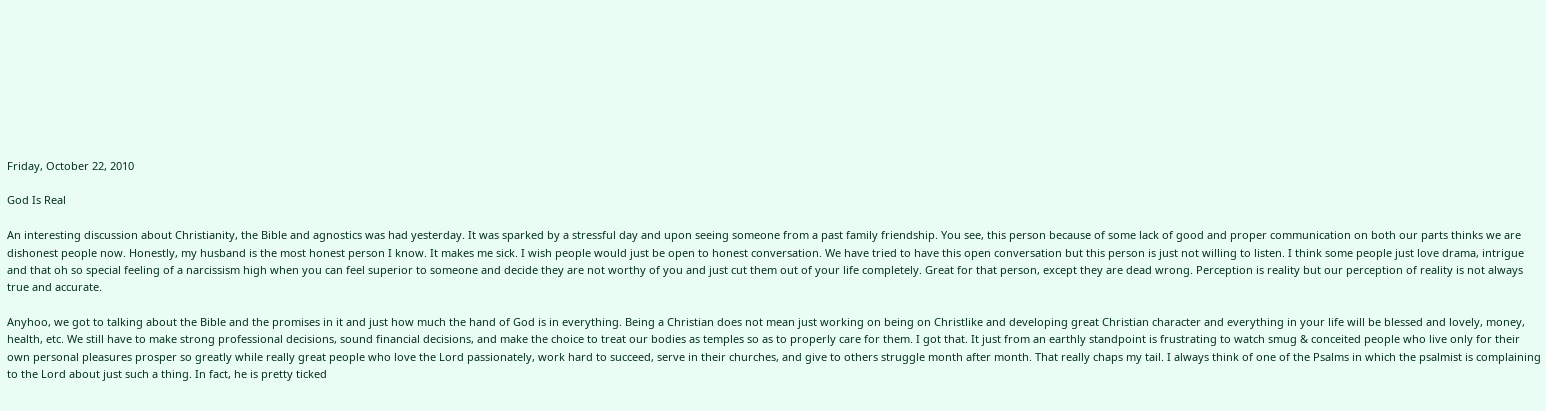Friday, October 22, 2010

God Is Real

An interesting discussion about Christianity, the Bible and agnostics was had yesterday. It was sparked by a stressful day and upon seeing someone from a past family friendship. You see, this person because of some lack of good and proper communication on both our parts thinks we are dishonest people now. Honestly, my husband is the most honest person I know. It makes me sick. I wish people would just be open to honest conversation. We have tried to have this open conversation but this person is just not willing to listen. I think some people just love drama, intrigue and that oh so special feeling of a narcissism high when you can feel superior to someone and decide they are not worthy of you and just cut them out of your life completely. Great for that person, except they are dead wrong. Perception is reality but our perception of reality is not always true and accurate.

Anyhoo, we got to talking about the Bible and the promises in it and just how much the hand of God is in everything. Being a Christian does not mean just working on being on Christlike and developing great Christian character and everything in your life will be blessed and lovely, money, health, etc. We still have to make strong professional decisions, sound financial decisions, and make the choice to treat our bodies as temples so as to properly care for them. I got that. It just from an earthly standpoint is frustrating to watch smug & conceited people who live only for their own personal pleasures prosper so greatly while really great people who love the Lord passionately, work hard to succeed, serve in their churches, and give to others struggle month after month. That really chaps my tail. I always think of one of the Psalms in which the psalmist is complaining to the Lord about just such a thing. In fact, he is pretty ticked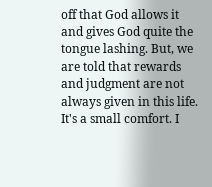off that God allows it and gives God quite the tongue lashing. But, we are told that rewards and judgment are not always given in this life. It's a small comfort. I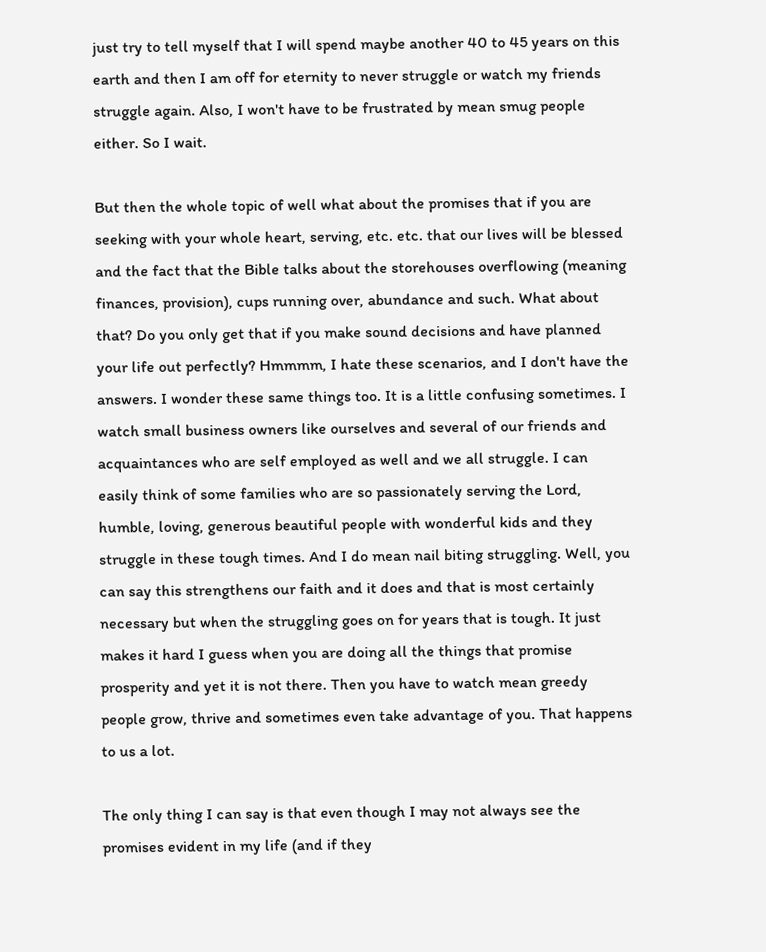just try to tell myself that I will spend maybe another 40 to 45 years on this earth and then I am off for eternity to never struggle or watch my friends struggle again. Also, I won't have to be frustrated by mean smug people either. So I wait.

But then the whole topic of well what about the promises that if you are seeking with your whole heart, serving, etc. etc. that our lives will be blessed and the fact that the Bible talks about the storehouses overflowing (meaning finances, provision), cups running over, abundance and such. What about that? Do you only get that if you make sound decisions and have planned your life out perfectly? Hmmmm, I hate these scenarios, and I don't have the answers. I wonder these same things too. It is a little confusing sometimes. I watch small business owners like ourselves and several of our friends and acquaintances who are self employed as well and we all struggle. I can easily think of some families who are so passionately serving the Lord, humble, loving, generous beautiful people with wonderful kids and they struggle in these tough times. And I do mean nail biting struggling. Well, you can say this strengthens our faith and it does and that is most certainly necessary but when the struggling goes on for years that is tough. It just makes it hard I guess when you are doing all the things that promise prosperity and yet it is not there. Then you have to watch mean greedy people grow, thrive and sometimes even take advantage of you. That happens to us a lot.

The only thing I can say is that even though I may not always see the promises evident in my life (and if they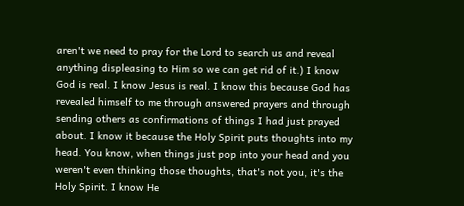aren't we need to pray for the Lord to search us and reveal anything displeasing to Him so we can get rid of it.) I know God is real. I know Jesus is real. I know this because God has revealed himself to me through answered prayers and through sending others as confirmations of things I had just prayed about. I know it because the Holy Spirit puts thoughts into my head. You know, when things just pop into your head and you weren't even thinking those thoughts, that's not you, it's the Holy Spirit. I know He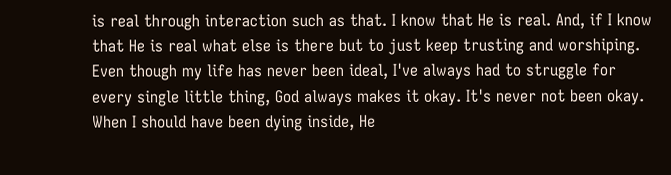is real through interaction such as that. I know that He is real. And, if I know that He is real what else is there but to just keep trusting and worshiping. Even though my life has never been ideal, I've always had to struggle for every single little thing, God always makes it okay. It's never not been okay. When I should have been dying inside, He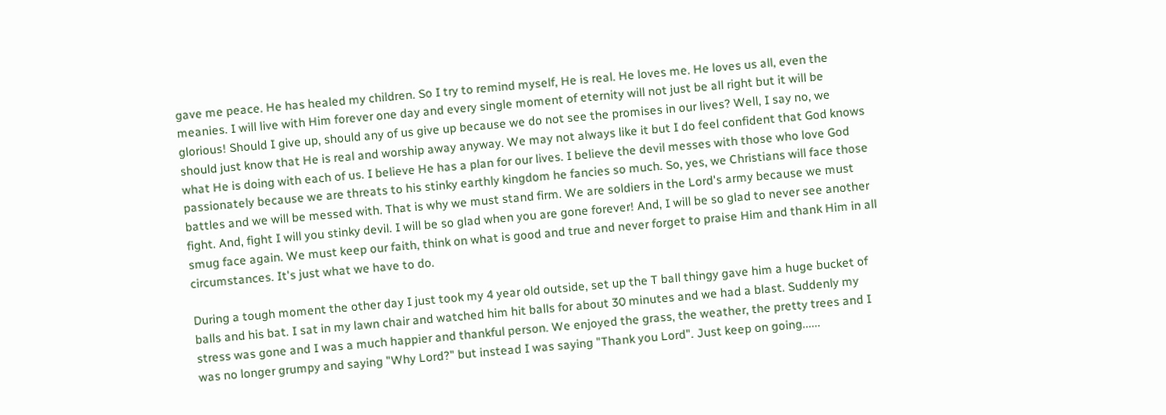gave me peace. He has healed my children. So I try to remind myself, He is real. He loves me. He loves us all, even the meanies. I will live with Him forever one day and every single moment of eternity will not just be all right but it will be glorious! Should I give up, should any of us give up because we do not see the promises in our lives? Well, I say no, we should just know that He is real and worship away anyway. We may not always like it but I do feel confident that God knows what He is doing with each of us. I believe He has a plan for our lives. I believe the devil messes with those who love God passionately because we are threats to his stinky earthly kingdom he fancies so much. So, yes, we Christians will face those battles and we will be messed with. That is why we must stand firm. We are soldiers in the Lord's army because we must fight. And, fight I will you stinky devil. I will be so glad when you are gone forever! And, I will be so glad to never see another smug face again. We must keep our faith, think on what is good and true and never forget to praise Him and thank Him in all circumstances. It's just what we have to do.

During a tough moment the other day I just took my 4 year old outside, set up the T ball thingy gave him a huge bucket of balls and his bat. I sat in my lawn chair and watched him hit balls for about 30 minutes and we had a blast. Suddenly my stress was gone and I was a much happier and thankful person. We enjoyed the grass, the weather, the pretty trees and I was no longer grumpy and saying "Why Lord?" but instead I was saying "Thank you Lord". Just keep on going......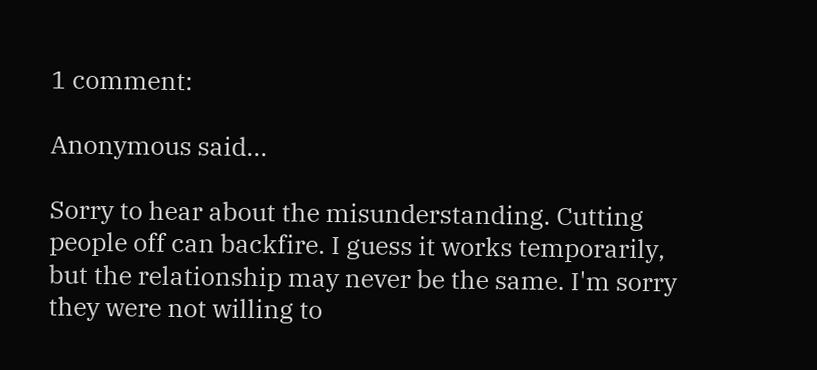1 comment:

Anonymous said...

Sorry to hear about the misunderstanding. Cutting people off can backfire. I guess it works temporarily, but the relationship may never be the same. I'm sorry they were not willing to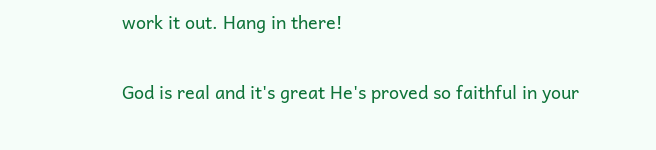work it out. Hang in there!

God is real and it's great He's proved so faithful in your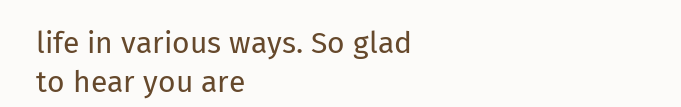life in various ways. So glad to hear you are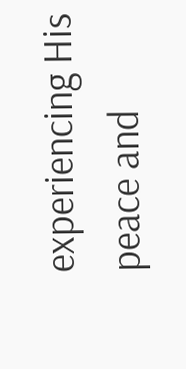experiencing His peace and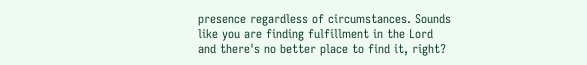presence regardless of circumstances. Sounds like you are finding fulfillment in the Lord and there's no better place to find it, right?